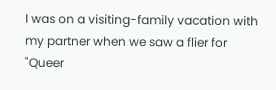I was on a visiting-family vacation with my partner when we saw a flier for "Queer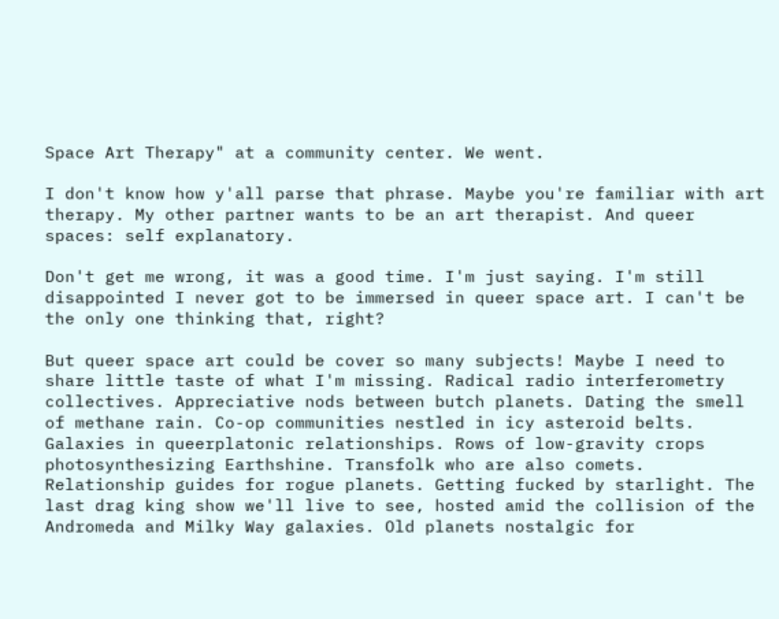Space Art Therapy" at a community center. We went.

I don't know how y'all parse that phrase. Maybe you're familiar with art therapy. My other partner wants to be an art therapist. And queer spaces: self explanatory.

Don't get me wrong, it was a good time. I'm just saying. I'm still disappointed I never got to be immersed in queer space art. I can't be the only one thinking that, right?

But queer space art could be cover so many subjects! Maybe I need to share little taste of what I'm missing. Radical radio interferometry collectives. Appreciative nods between butch planets. Dating the smell of methane rain. Co-op communities nestled in icy asteroid belts. Galaxies in queerplatonic relationships. Rows of low-gravity crops photosynthesizing Earthshine. Transfolk who are also comets. Relationship guides for rogue planets. Getting fucked by starlight. The last drag king show we'll live to see, hosted amid the collision of the Andromeda and Milky Way galaxies. Old planets nostalgic for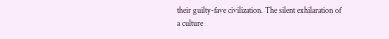their guilty-fave civilization. The silent exhilaration of a culture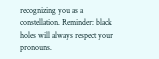recognizing you as a constellation. Reminder: black holes will always respect your pronouns.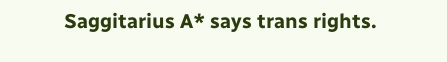Saggitarius A* says trans rights.